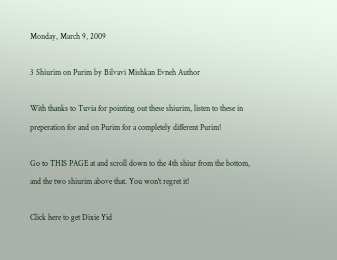Monday, March 9, 2009

3 Shiurim on Purim by Bilvavi Mishkan Evneh Author

With thanks to Tuvia for pointing out these shiurim, listen to these in preperation for and on Purim for a completely different Purim!

Go to THIS PAGE at and scroll down to the 4th shiur from the bottom, and the two shiurim above that. You won't regret it!

Click here to get Dixie Yid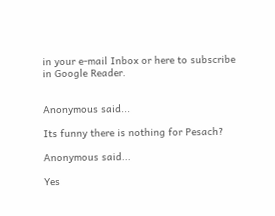in your e-mail Inbox or here to subscribe in Google Reader.


Anonymous said...

Its funny there is nothing for Pesach?

Anonymous said...

Yes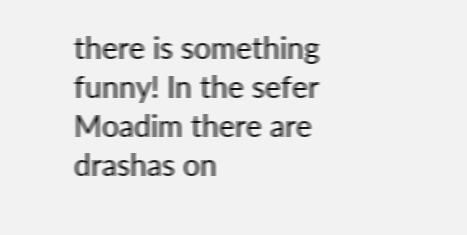there is something funny! In the sefer Moadim there are drashas on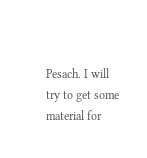Pesach. I will try to get some material for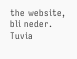the website, bli neder. Tuvia